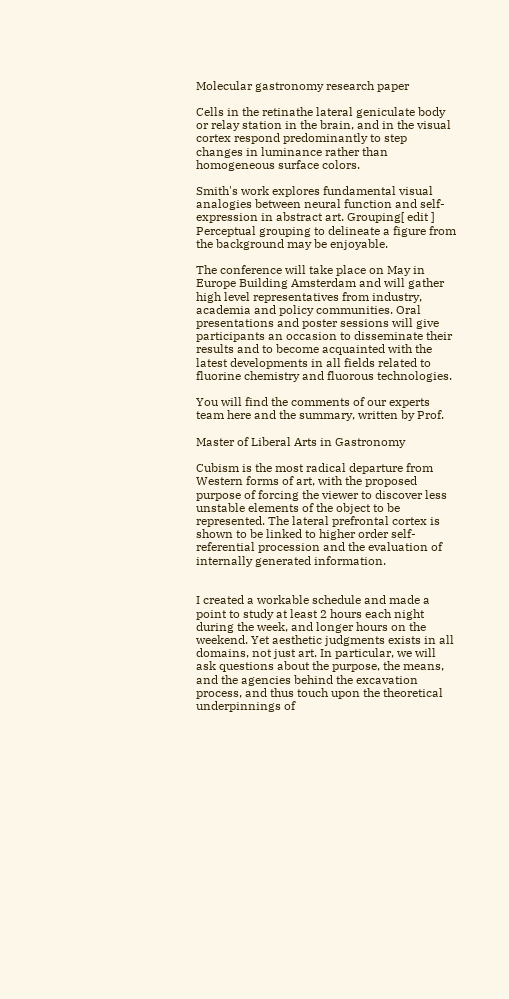Molecular gastronomy research paper

Cells in the retinathe lateral geniculate body or relay station in the brain, and in the visual cortex respond predominantly to step changes in luminance rather than homogeneous surface colors.

Smith's work explores fundamental visual analogies between neural function and self-expression in abstract art. Grouping[ edit ] Perceptual grouping to delineate a figure from the background may be enjoyable.

The conference will take place on May in Europe Building Amsterdam and will gather high level representatives from industry, academia and policy communities. Oral presentations and poster sessions will give participants an occasion to disseminate their results and to become acquainted with the latest developments in all fields related to fluorine chemistry and fluorous technologies.

You will find the comments of our experts team here and the summary, written by Prof.

Master of Liberal Arts in Gastronomy

Cubism is the most radical departure from Western forms of art, with the proposed purpose of forcing the viewer to discover less unstable elements of the object to be represented. The lateral prefrontal cortex is shown to be linked to higher order self-referential procession and the evaluation of internally generated information.


I created a workable schedule and made a point to study at least 2 hours each night during the week, and longer hours on the weekend. Yet aesthetic judgments exists in all domains, not just art. In particular, we will ask questions about the purpose, the means, and the agencies behind the excavation process, and thus touch upon the theoretical underpinnings of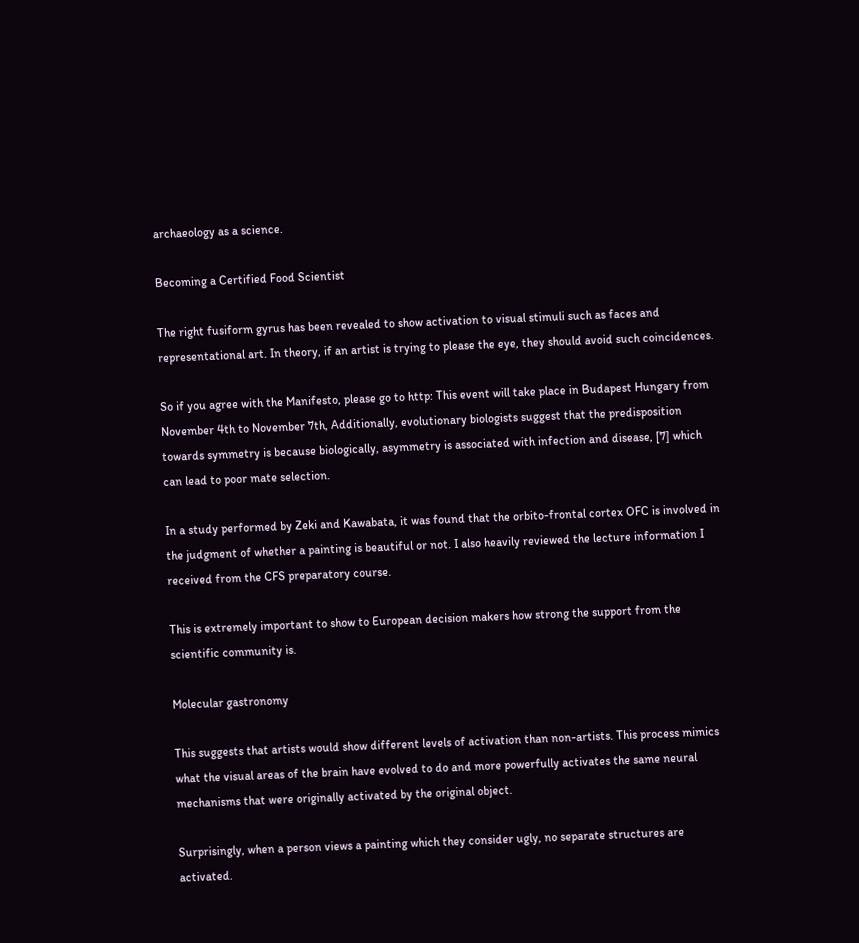archaeology as a science.

Becoming a Certified Food Scientist

The right fusiform gyrus has been revealed to show activation to visual stimuli such as faces and representational art. In theory, if an artist is trying to please the eye, they should avoid such coincidences.

So if you agree with the Manifesto, please go to http: This event will take place in Budapest Hungary from November 4th to November 7th, Additionally, evolutionary biologists suggest that the predisposition towards symmetry is because biologically, asymmetry is associated with infection and disease, [7] which can lead to poor mate selection.

In a study performed by Zeki and Kawabata, it was found that the orbito-frontal cortex OFC is involved in the judgment of whether a painting is beautiful or not. I also heavily reviewed the lecture information I received from the CFS preparatory course.

This is extremely important to show to European decision makers how strong the support from the scientific community is.

Molecular gastronomy

This suggests that artists would show different levels of activation than non-artists. This process mimics what the visual areas of the brain have evolved to do and more powerfully activates the same neural mechanisms that were originally activated by the original object.

Surprisingly, when a person views a painting which they consider ugly, no separate structures are activated.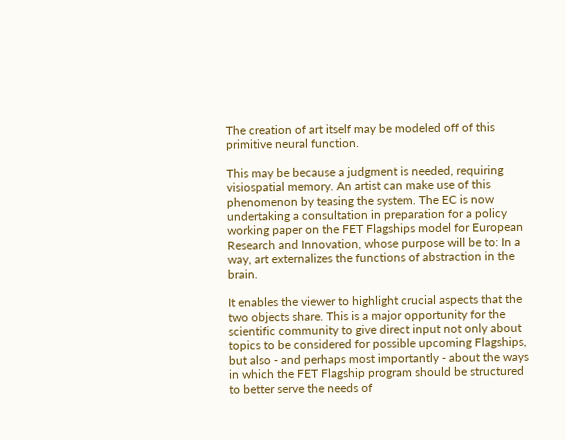The creation of art itself may be modeled off of this primitive neural function.

This may be because a judgment is needed, requiring visiospatial memory. An artist can make use of this phenomenon by teasing the system. The EC is now undertaking a consultation in preparation for a policy working paper on the FET Flagships model for European Research and Innovation, whose purpose will be to: In a way, art externalizes the functions of abstraction in the brain.

It enables the viewer to highlight crucial aspects that the two objects share. This is a major opportunity for the scientific community to give direct input not only about topics to be considered for possible upcoming Flagships, but also - and perhaps most importantly - about the ways in which the FET Flagship program should be structured to better serve the needs of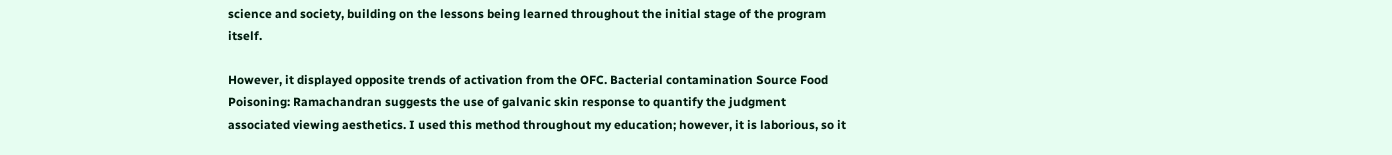science and society, building on the lessons being learned throughout the initial stage of the program itself.

However, it displayed opposite trends of activation from the OFC. Bacterial contamination Source Food Poisoning: Ramachandran suggests the use of galvanic skin response to quantify the judgment associated viewing aesthetics. I used this method throughout my education; however, it is laborious, so it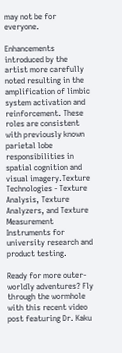may not be for everyone.

Enhancements introduced by the artist more carefully noted resulting in the amplification of limbic system activation and reinforcement. These roles are consistent with previously known parietal lobe responsibilities in spatial cognition and visual imagery.Texture Technologies - Texture Analysis, Texture Analyzers, and Texture Measurement Instruments for university research and product testing.

Ready for more outer-worldly adventures? Fly through the wormhole with this recent video post featuring Dr. Kaku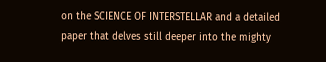on the SCIENCE OF INTERSTELLAR and a detailed paper that delves still deeper into the mighty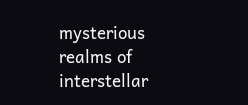mysterious realms of interstellar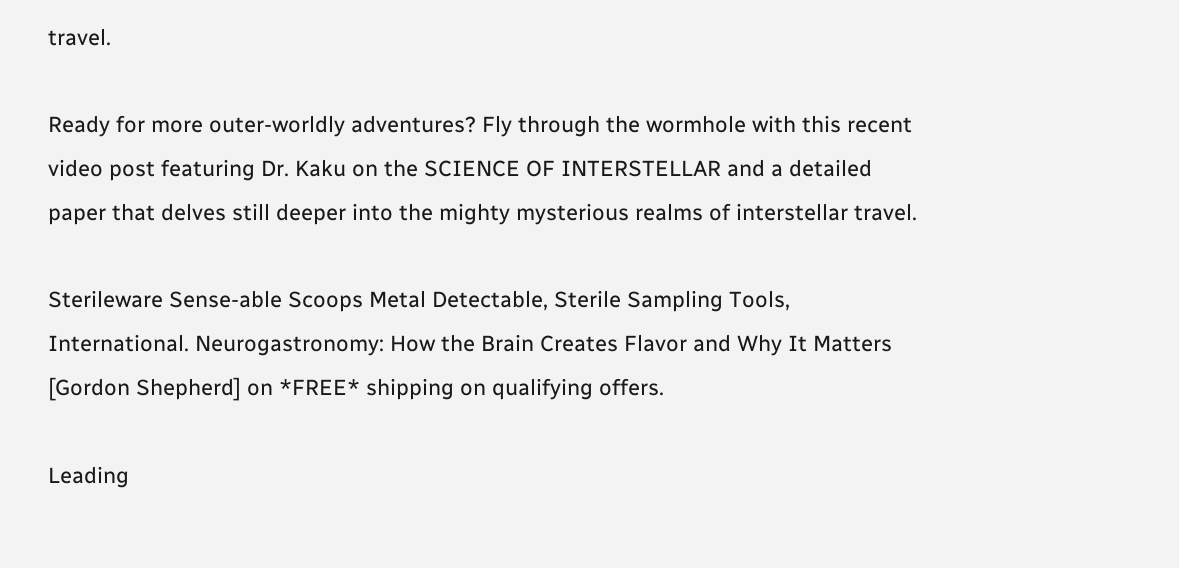travel.

Ready for more outer-worldly adventures? Fly through the wormhole with this recent video post featuring Dr. Kaku on the SCIENCE OF INTERSTELLAR and a detailed paper that delves still deeper into the mighty mysterious realms of interstellar travel.

Sterileware Sense-able Scoops Metal Detectable, Sterile Sampling Tools, International. Neurogastronomy: How the Brain Creates Flavor and Why It Matters [Gordon Shepherd] on *FREE* shipping on qualifying offers.

Leading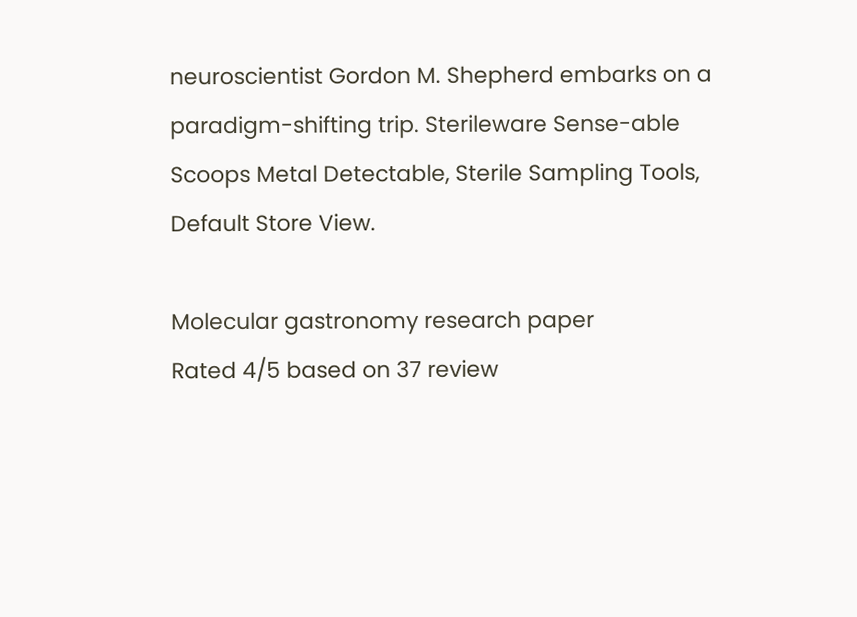neuroscientist Gordon M. Shepherd embarks on a paradigm-shifting trip. Sterileware Sense-able Scoops Metal Detectable, Sterile Sampling Tools, Default Store View.

Molecular gastronomy research paper
Rated 4/5 based on 37 review